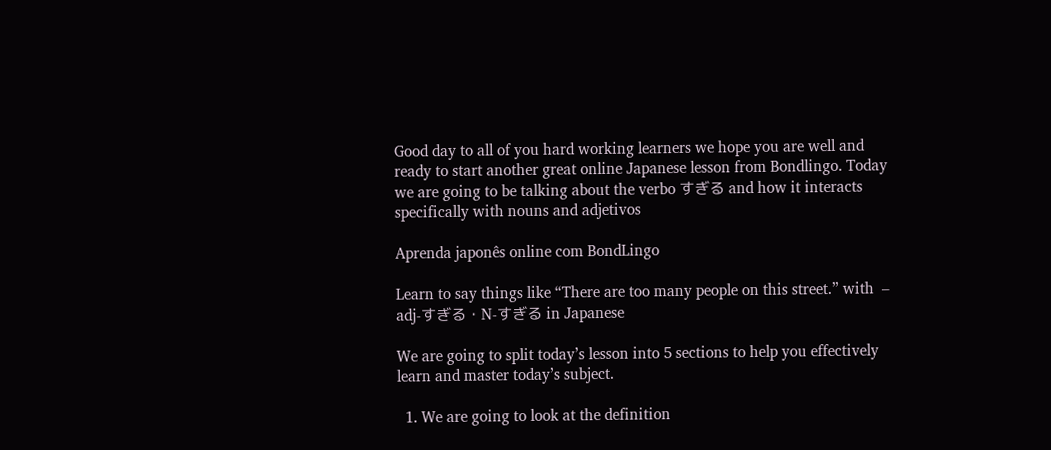Good day to all of you hard working learners we hope you are well and ready to start another great online Japanese lesson from Bondlingo. Today we are going to be talking about the verbo すぎる and how it interacts specifically with nouns and adjetivos

Aprenda japonês online com BondLingo

Learn to say things like “There are too many people on this street.” with  – adj-すぎる・N-すぎる in Japanese

We are going to split today’s lesson into 5 sections to help you effectively learn and master today’s subject.

  1. We are going to look at the definition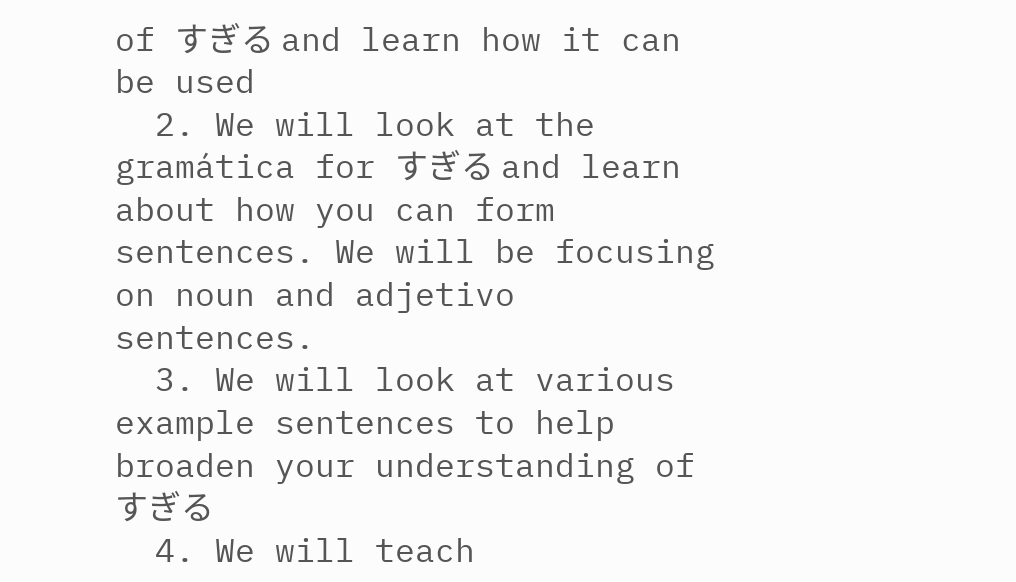of すぎる and learn how it can be used
  2. We will look at the gramática for すぎる and learn about how you can form sentences. We will be focusing on noun and adjetivo sentences.
  3. We will look at various example sentences to help broaden your understanding of すぎる
  4. We will teach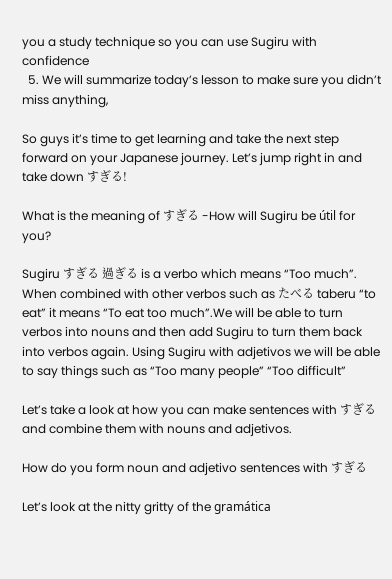you a study technique so you can use Sugiru with confidence
  5. We will summarize today’s lesson to make sure you didn’t miss anything,

So guys it’s time to get learning and take the next step forward on your Japanese journey. Let’s jump right in and take down すぎる!

What is the meaning of すぎる -How will Sugiru be útil for you?

Sugiru すぎる 過ぎる is a verbo which means “Too much”. When combined with other verbos such as たべる taberu “to eat” it means “To eat too much”.We will be able to turn verbos into nouns and then add Sugiru to turn them back into verbos again. Using Sugiru with adjetivos we will be able to say things such as “Too many people” “Too difficult”

Let’s take a look at how you can make sentences with すぎる and combine them with nouns and adjetivos.

How do you form noun and adjetivo sentences with すぎる

Let’s look at the nitty gritty of the gramática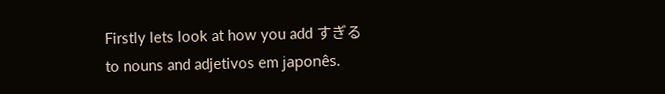Firstly lets look at how you add すぎる to nouns and adjetivos em japonês.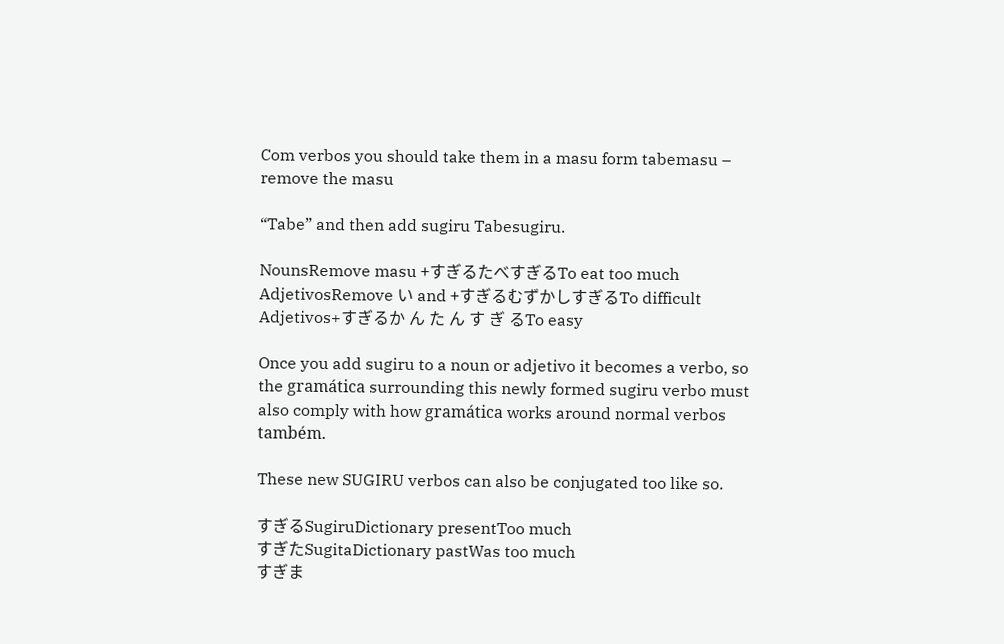Com verbos you should take them in a masu form tabemasu – remove the masu

“Tabe” and then add sugiru Tabesugiru.

NounsRemove masu +すぎるたべすぎるTo eat too much
AdjetivosRemove い and +すぎるむずかしすぎるTo difficult
Adjetivos+すぎるか ん た ん す ぎ るTo easy

Once you add sugiru to a noun or adjetivo it becomes a verbo, so the gramática surrounding this newly formed sugiru verbo must also comply with how gramática works around normal verbos também.

These new SUGIRU verbos can also be conjugated too like so.

すぎるSugiruDictionary presentToo much
すぎたSugitaDictionary pastWas too much
すぎま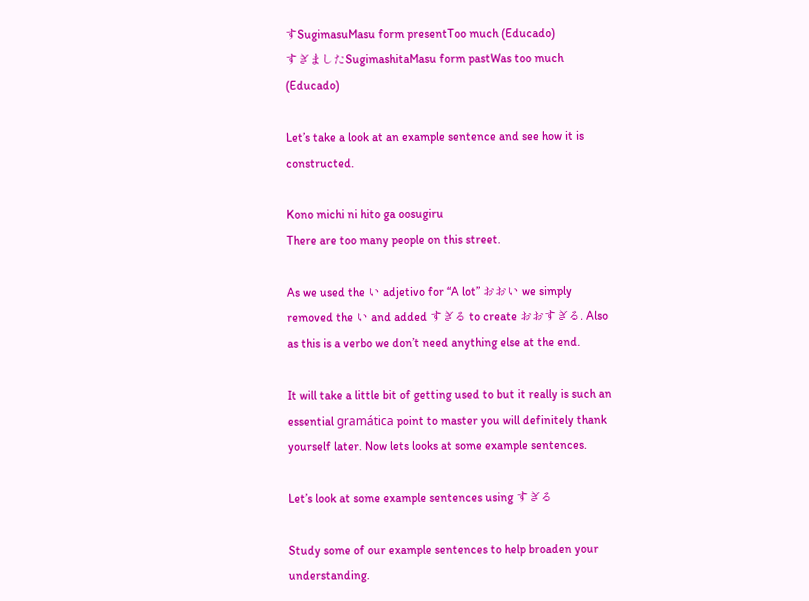すSugimasuMasu form presentToo much (Educado)
すぎましたSugimashitaMasu form pastWas too much (Educado)

Let’s take a look at an example sentence and see how it is constructed.

Kono michi ni hito ga oosugiru
There are too many people on this street.

As we used the い adjetivo for “A lot” おおい we simply removed the い and added すぎる to create おおすぎる. Also as this is a verbo we don’t need anything else at the end.

It will take a little bit of getting used to but it really is such an essential gramática point to master you will definitely thank yourself later. Now lets looks at some example sentences.

Let’s look at some example sentences using すぎる

Study some of our example sentences to help broaden your understanding.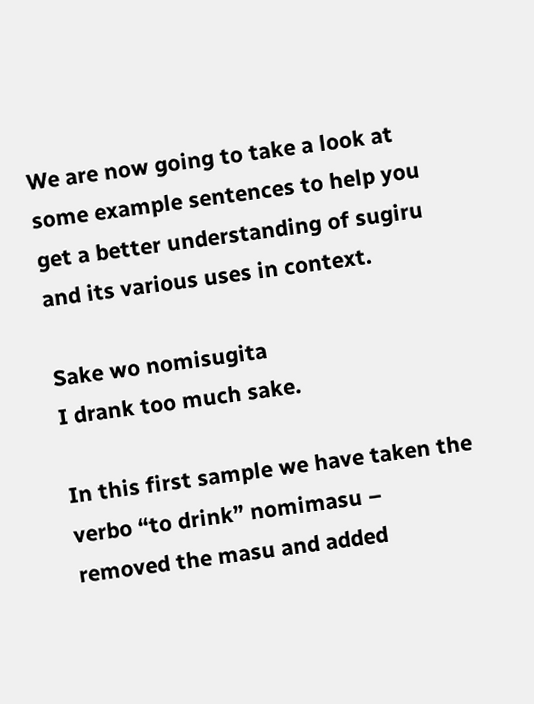We are now going to take a look at some example sentences to help you get a better understanding of sugiru and its various uses in context.

Sake wo nomisugita
I drank too much sake.

In this first sample we have taken the verbo “to drink” nomimasu – removed the masu and added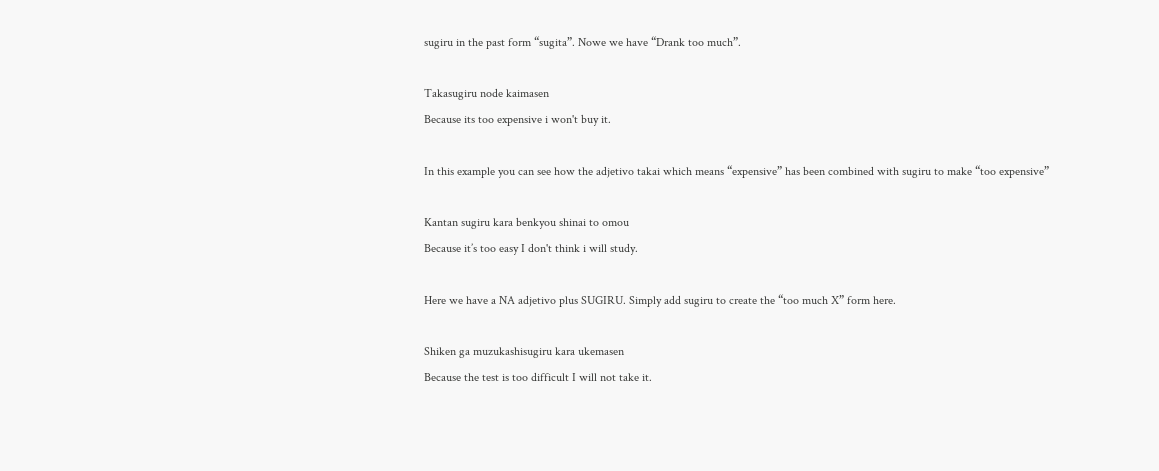sugiru in the past form “sugita”. Nowe we have “Drank too much”.

Takasugiru node kaimasen
Because its too expensive i won't buy it.

In this example you can see how the adjetivo takai which means “expensive” has been combined with sugiru to make “too expensive”

Kantan sugiru kara benkyou shinai to omou
Because it’s too easy I don't think i will study.

Here we have a NA adjetivo plus SUGIRU. Simply add sugiru to create the “too much X” form here.

Shiken ga muzukashisugiru kara ukemasen
Because the test is too difficult I will not take it.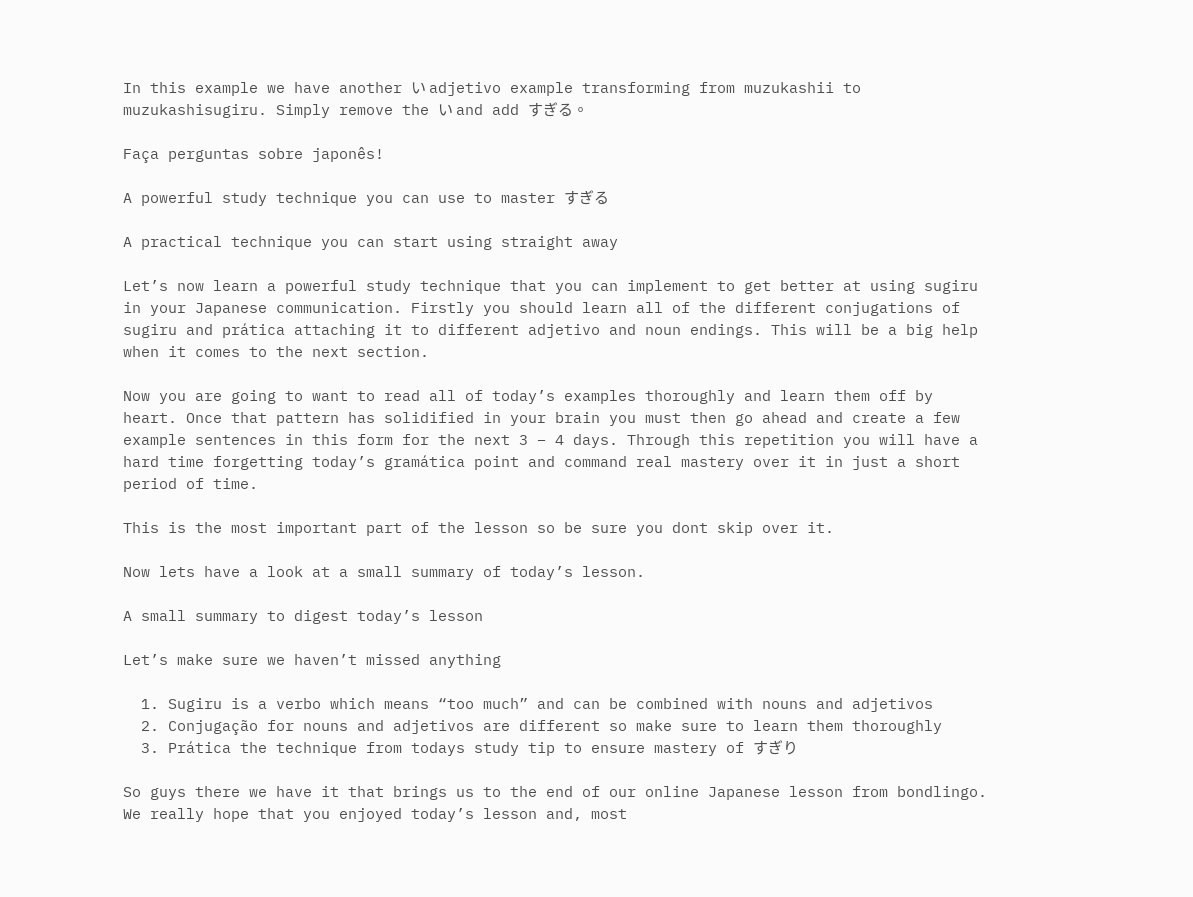In this example we have another い adjetivo example transforming from muzukashii to muzukashisugiru. Simply remove the い and add すぎる。

Faça perguntas sobre japonês!

A powerful study technique you can use to master すぎる

A practical technique you can start using straight away

Let’s now learn a powerful study technique that you can implement to get better at using sugiru in your Japanese communication. Firstly you should learn all of the different conjugations of sugiru and prática attaching it to different adjetivo and noun endings. This will be a big help when it comes to the next section.

Now you are going to want to read all of today’s examples thoroughly and learn them off by heart. Once that pattern has solidified in your brain you must then go ahead and create a few example sentences in this form for the next 3 – 4 days. Through this repetition you will have a hard time forgetting today’s gramática point and command real mastery over it in just a short period of time.

This is the most important part of the lesson so be sure you dont skip over it.

Now lets have a look at a small summary of today’s lesson.

A small summary to digest today’s lesson

Let’s make sure we haven’t missed anything

  1. Sugiru is a verbo which means “too much” and can be combined with nouns and adjetivos
  2. Conjugação for nouns and adjetivos are different so make sure to learn them thoroughly
  3. Prática the technique from todays study tip to ensure mastery of すぎり

So guys there we have it that brings us to the end of our online Japanese lesson from bondlingo. We really hope that you enjoyed today’s lesson and, most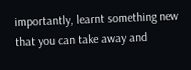importantly, learnt something new that you can take away and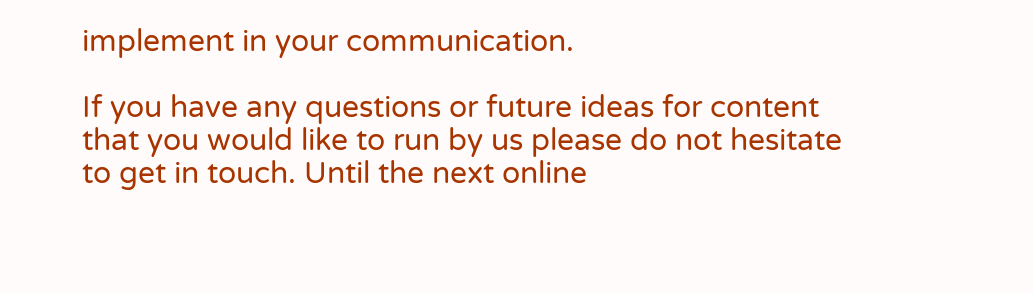implement in your communication.

If you have any questions or future ideas for content that you would like to run by us please do not hesitate to get in touch. Until the next online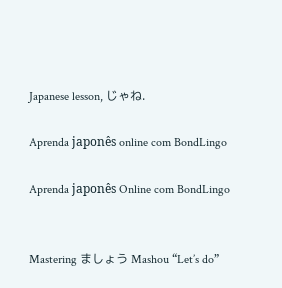Japanese lesson, じゃね.

Aprenda japonês online com BondLingo

Aprenda japonês Online com BondLingo


Mastering ましょう Mashou “Let’s do”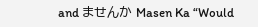and ませんか Masen Ka “Would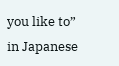you like to” in Japanese